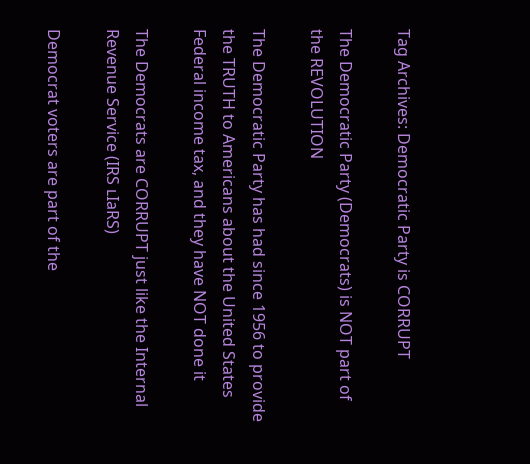Tag Archives: Democratic Party is CORRUPT

The Democratic Party (Democrats) is NOT part of the REVOLUTION

The Democratic Party has had since 1956 to provide the TRUTH to Americans about the United States Federal income tax, and they have NOT done it

The Democrats are CORRUPT just like the Internal Revenue Service (IRS ʟIaRS)

Democrat voters are part of the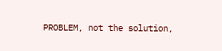PROBLEM, not the solution,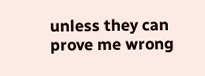unless they can prove me wrong